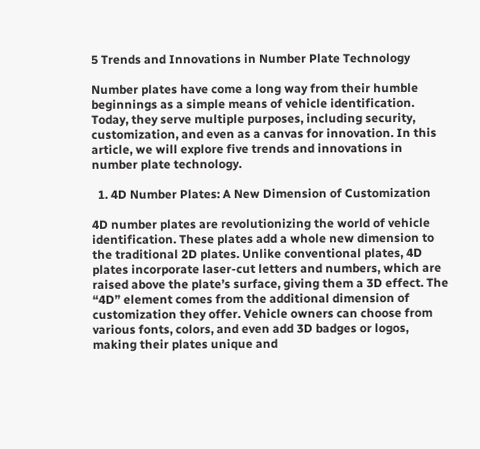5 Trends and Innovations in Number Plate Technology

Number plates have come a long way from their humble beginnings as a simple means of vehicle identification. Today, they serve multiple purposes, including security, customization, and even as a canvas for innovation. In this article, we will explore five trends and innovations in number plate technology.

  1. 4D Number Plates: A New Dimension of Customization

4D number plates are revolutionizing the world of vehicle identification. These plates add a whole new dimension to the traditional 2D plates. Unlike conventional plates, 4D plates incorporate laser-cut letters and numbers, which are raised above the plate’s surface, giving them a 3D effect. The “4D” element comes from the additional dimension of customization they offer. Vehicle owners can choose from various fonts, colors, and even add 3D badges or logos, making their plates unique and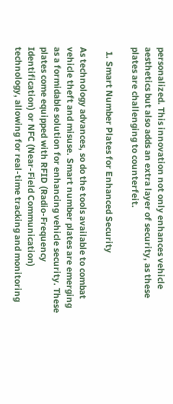personalized. This innovation not only enhances vehicle aesthetics but also adds an extra layer of security, as these plates are challenging to counterfeit.

  1. Smart Number Plates for Enhanced Security

As technology advances, so do the tools available to combat vehicle theft and misuse. Smart number plates are emerging as a formidable solution for enhancing vehicle security. These plates come equipped with RFID (Radio-Frequency Identification) or NFC (Near-Field Communication) technology, allowing for real-time tracking and monitoring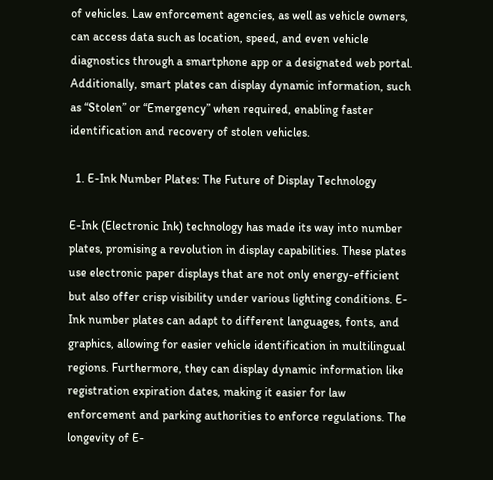of vehicles. Law enforcement agencies, as well as vehicle owners, can access data such as location, speed, and even vehicle diagnostics through a smartphone app or a designated web portal. Additionally, smart plates can display dynamic information, such as “Stolen” or “Emergency” when required, enabling faster identification and recovery of stolen vehicles.

  1. E-Ink Number Plates: The Future of Display Technology

E-Ink (Electronic Ink) technology has made its way into number plates, promising a revolution in display capabilities. These plates use electronic paper displays that are not only energy-efficient but also offer crisp visibility under various lighting conditions. E-Ink number plates can adapt to different languages, fonts, and graphics, allowing for easier vehicle identification in multilingual regions. Furthermore, they can display dynamic information like registration expiration dates, making it easier for law enforcement and parking authorities to enforce regulations. The longevity of E-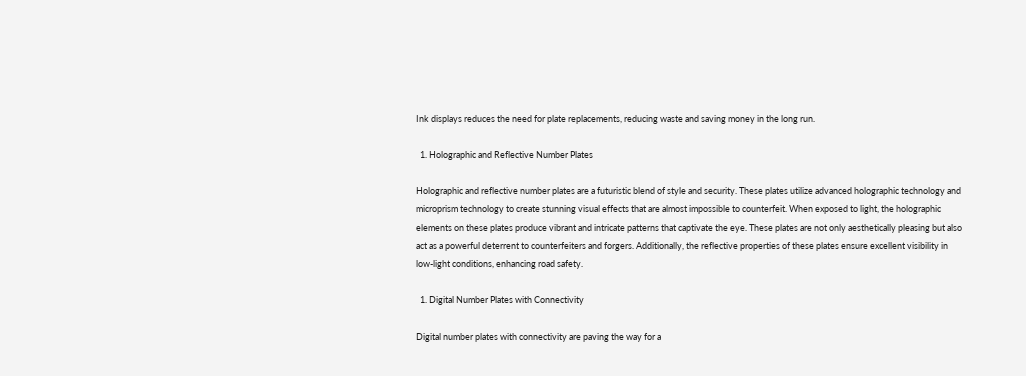Ink displays reduces the need for plate replacements, reducing waste and saving money in the long run.

  1. Holographic and Reflective Number Plates

Holographic and reflective number plates are a futuristic blend of style and security. These plates utilize advanced holographic technology and microprism technology to create stunning visual effects that are almost impossible to counterfeit. When exposed to light, the holographic elements on these plates produce vibrant and intricate patterns that captivate the eye. These plates are not only aesthetically pleasing but also act as a powerful deterrent to counterfeiters and forgers. Additionally, the reflective properties of these plates ensure excellent visibility in low-light conditions, enhancing road safety.

  1. Digital Number Plates with Connectivity

Digital number plates with connectivity are paving the way for a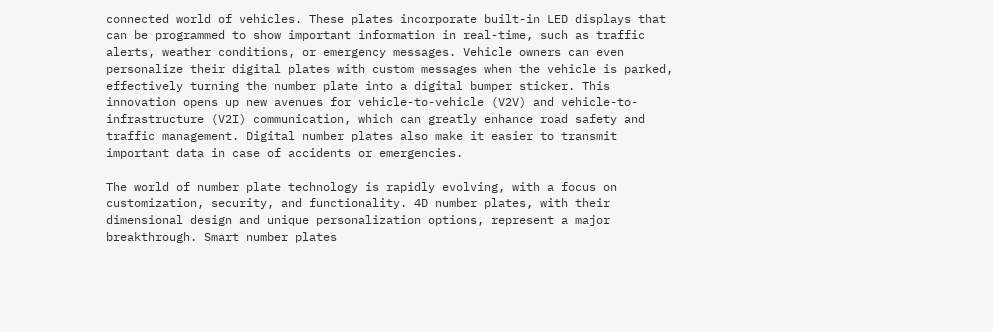connected world of vehicles. These plates incorporate built-in LED displays that can be programmed to show important information in real-time, such as traffic alerts, weather conditions, or emergency messages. Vehicle owners can even personalize their digital plates with custom messages when the vehicle is parked, effectively turning the number plate into a digital bumper sticker. This innovation opens up new avenues for vehicle-to-vehicle (V2V) and vehicle-to-infrastructure (V2I) communication, which can greatly enhance road safety and traffic management. Digital number plates also make it easier to transmit important data in case of accidents or emergencies.

The world of number plate technology is rapidly evolving, with a focus on customization, security, and functionality. 4D number plates, with their dimensional design and unique personalization options, represent a major breakthrough. Smart number plates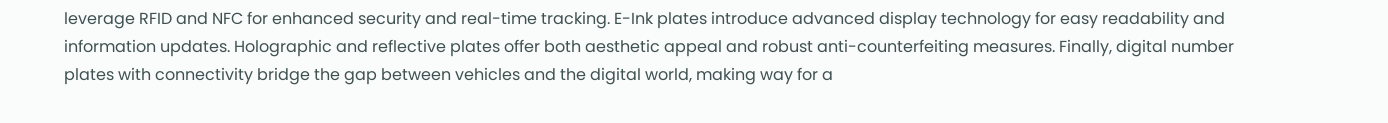leverage RFID and NFC for enhanced security and real-time tracking. E-Ink plates introduce advanced display technology for easy readability and information updates. Holographic and reflective plates offer both aesthetic appeal and robust anti-counterfeiting measures. Finally, digital number plates with connectivity bridge the gap between vehicles and the digital world, making way for a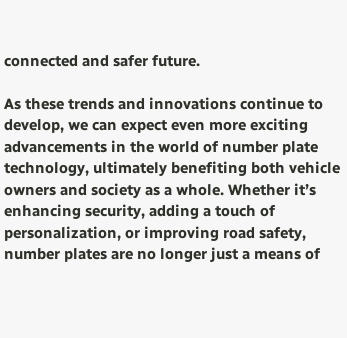connected and safer future.

As these trends and innovations continue to develop, we can expect even more exciting advancements in the world of number plate technology, ultimately benefiting both vehicle owners and society as a whole. Whether it’s enhancing security, adding a touch of personalization, or improving road safety, number plates are no longer just a means of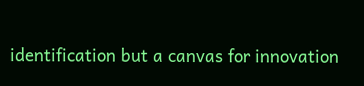identification but a canvas for innovation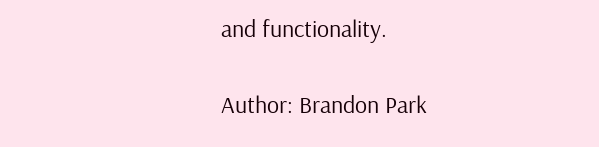and functionality.

Author: Brandon Park